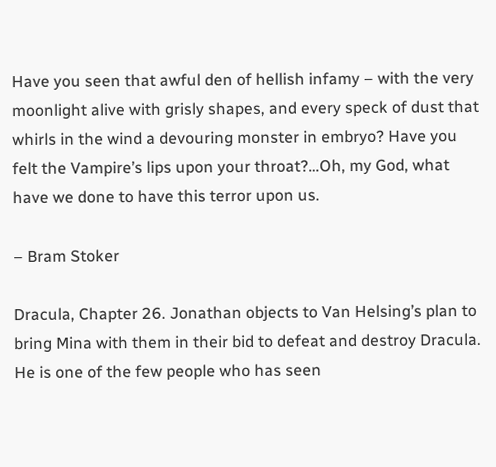Have you seen that awful den of hellish infamy – with the very moonlight alive with grisly shapes, and every speck of dust that whirls in the wind a devouring monster in embryo? Have you felt the Vampire’s lips upon your throat?…Oh, my God, what have we done to have this terror upon us.

– Bram Stoker

Dracula, Chapter 26. Jonathan objects to Van Helsing’s plan to bring Mina with them in their bid to defeat and destroy Dracula. He is one of the few people who has seen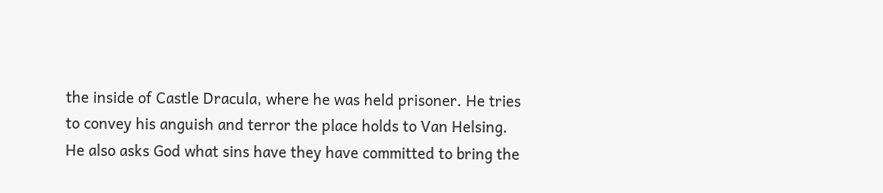the inside of Castle Dracula, where he was held prisoner. He tries to convey his anguish and terror the place holds to Van Helsing. He also asks God what sins have they have committed to bring the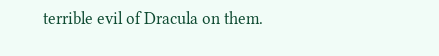terrible evil of Dracula on them.